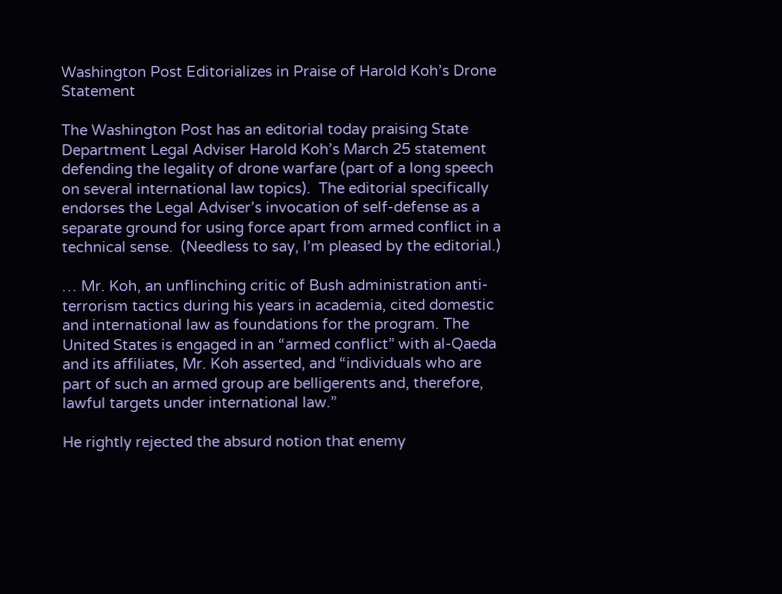Washington Post Editorializes in Praise of Harold Koh’s Drone Statement

The Washington Post has an editorial today praising State Department Legal Adviser Harold Koh’s March 25 statement defending the legality of drone warfare (part of a long speech on several international law topics).  The editorial specifically endorses the Legal Adviser’s invocation of self-defense as a separate ground for using force apart from armed conflict in a technical sense.  (Needless to say, I’m pleased by the editorial.)

… Mr. Koh, an unflinching critic of Bush administration anti-terrorism tactics during his years in academia, cited domestic and international law as foundations for the program. The United States is engaged in an “armed conflict” with al-Qaeda and its affiliates, Mr. Koh asserted, and “individuals who are part of such an armed group are belligerents and, therefore, lawful targets under international law.”

He rightly rejected the absurd notion that enemy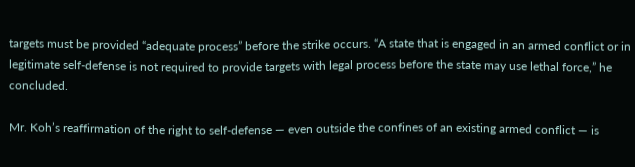targets must be provided “adequate process” before the strike occurs. “A state that is engaged in an armed conflict or in legitimate self-defense is not required to provide targets with legal process before the state may use lethal force,” he concluded.

Mr. Koh’s reaffirmation of the right to self-defense — even outside the confines of an existing armed conflict — is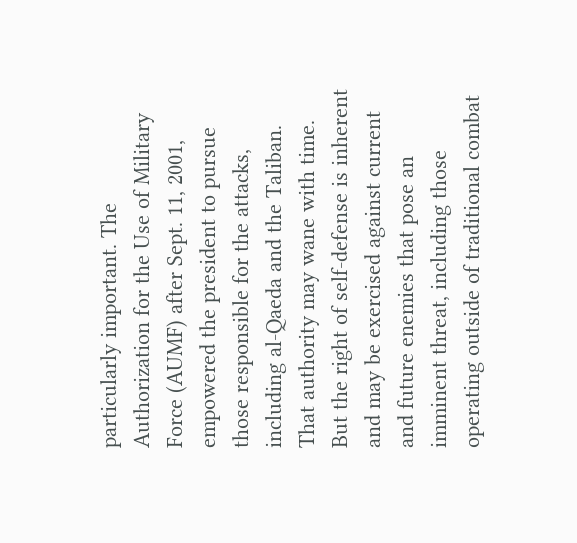particularly important. The Authorization for the Use of Military Force (AUMF) after Sept. 11, 2001, empowered the president to pursue those responsible for the attacks, including al-Qaeda and the Taliban. That authority may wane with time. But the right of self-defense is inherent and may be exercised against current and future enemies that pose an imminent threat, including those operating outside of traditional combat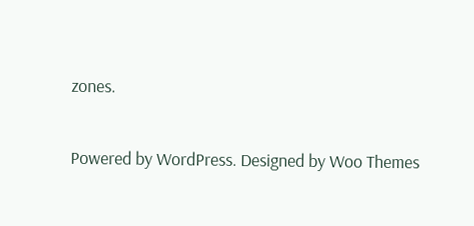zones.

Powered by WordPress. Designed by Woo Themes